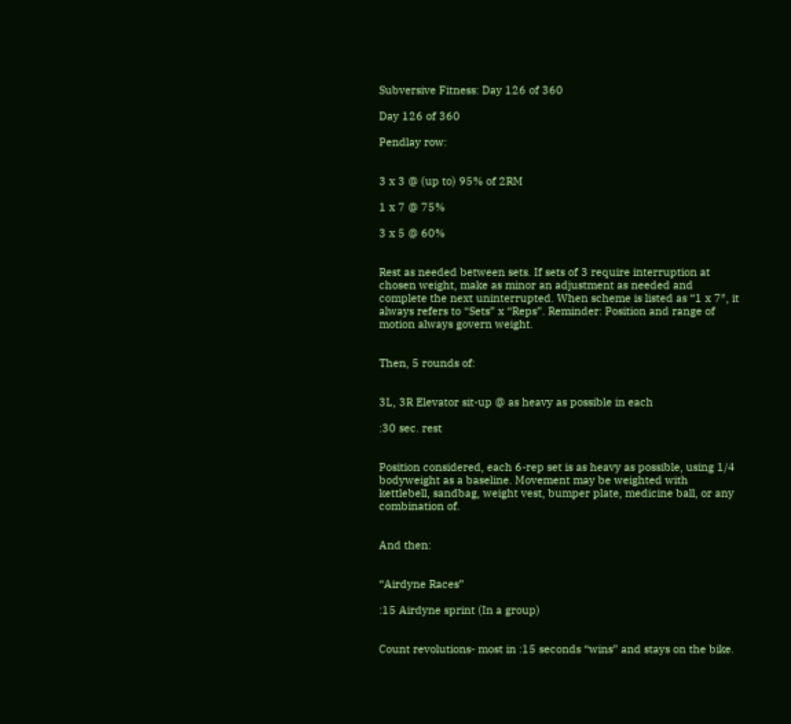Subversive Fitness: Day 126 of 360

Day 126 of 360

Pendlay row:


3 x 3 @ (up to) 95% of 2RM

1 x 7 @ 75%

3 x 5 @ 60%


Rest as needed between sets. If sets of 3 require interruption at chosen weight, make as minor an adjustment as needed and complete the next uninterrupted. When scheme is listed as “1 x 7″, it always refers to “Sets” x “Reps”. Reminder: Position and range of motion always govern weight.


Then, 5 rounds of:


3L, 3R Elevator sit-up @ as heavy as possible in each

:30 sec. rest


Position considered, each 6-rep set is as heavy as possible, using 1/4 bodyweight as a baseline. Movement may be weighted with kettlebell, sandbag, weight vest, bumper plate, medicine ball, or any combination of.


And then:


“Airdyne Races”

:15 Airdyne sprint (In a group)


Count revolutions- most in :15 seconds “wins” and stays on the bike.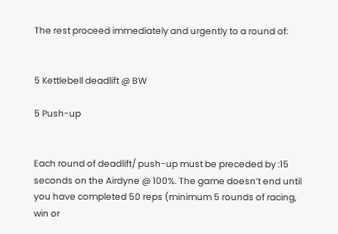The rest proceed immediately and urgently to a round of:


5 Kettlebell deadlift @ BW

5 Push-up


Each round of deadlift/ push-up must be preceded by :15 seconds on the Airdyne @ 100%. The game doesn’t end until you have completed 50 reps (minimum 5 rounds of racing, win or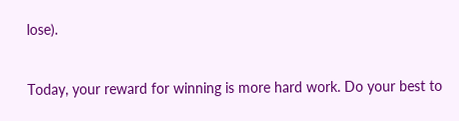lose).


Today, your reward for winning is more hard work. Do your best to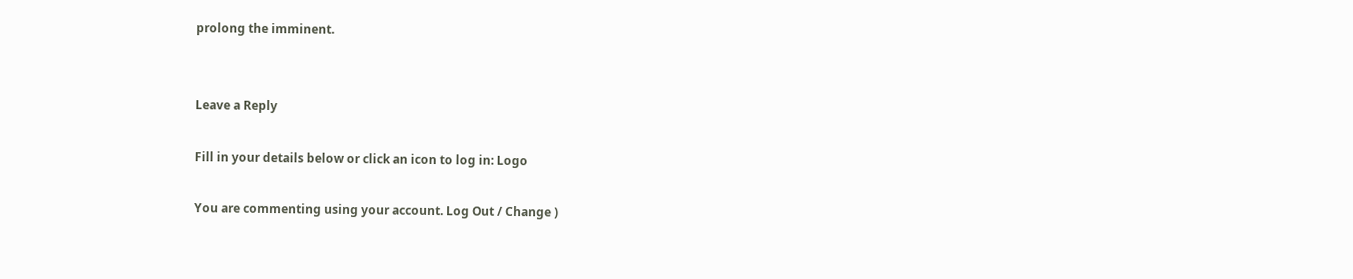prolong the imminent.


Leave a Reply

Fill in your details below or click an icon to log in: Logo

You are commenting using your account. Log Out / Change )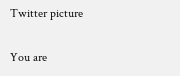Twitter picture

You are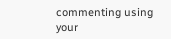commenting using your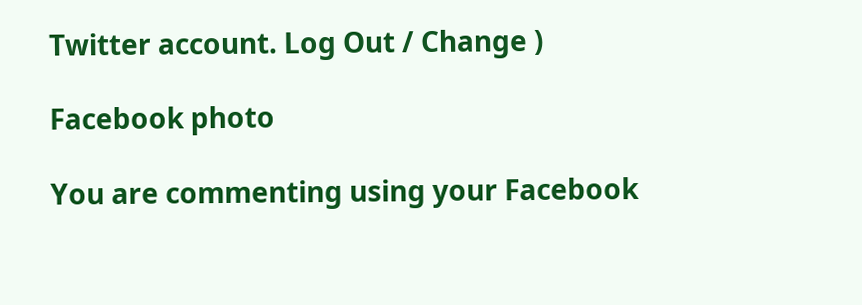Twitter account. Log Out / Change )

Facebook photo

You are commenting using your Facebook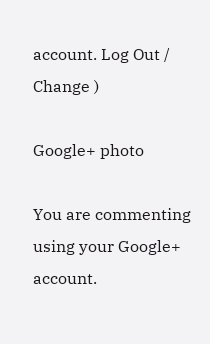account. Log Out / Change )

Google+ photo

You are commenting using your Google+ account.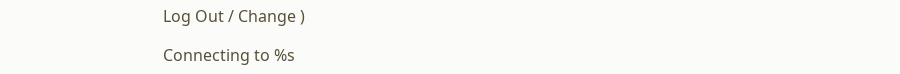Log Out / Change )

Connecting to %s